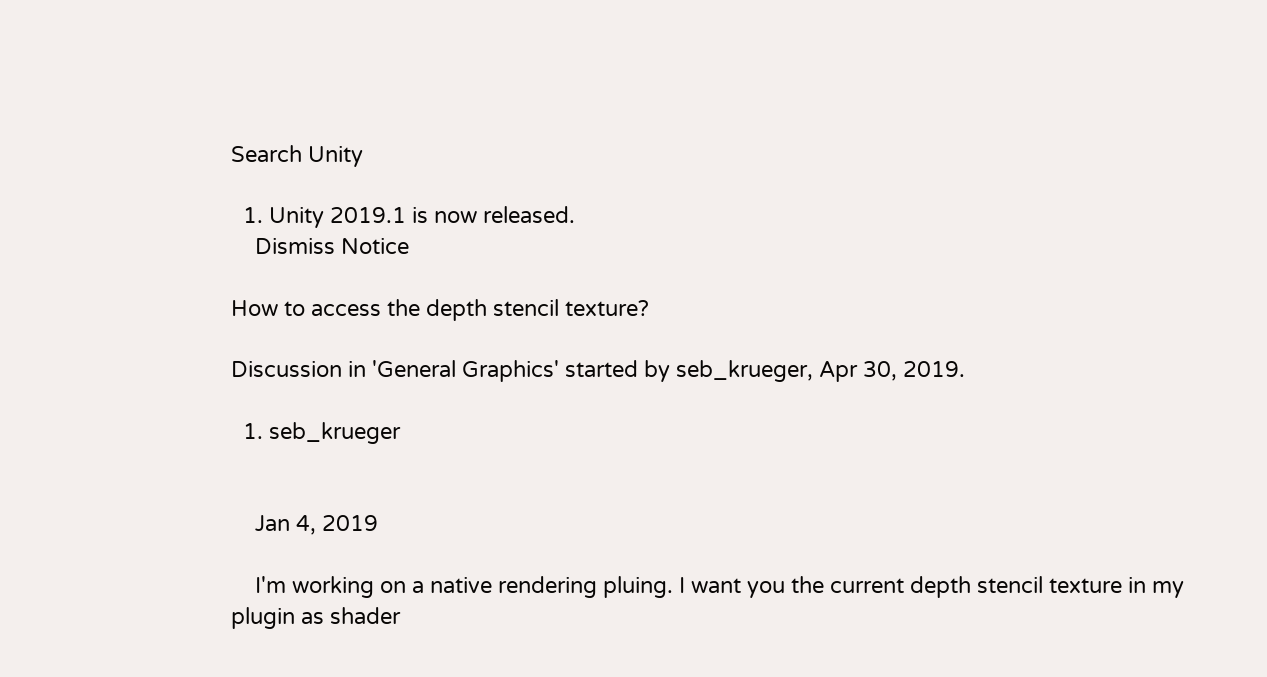Search Unity

  1. Unity 2019.1 is now released.
    Dismiss Notice

How to access the depth stencil texture?

Discussion in 'General Graphics' started by seb_krueger, Apr 30, 2019.

  1. seb_krueger


    Jan 4, 2019

    I'm working on a native rendering pluing. I want you the current depth stencil texture in my plugin as shader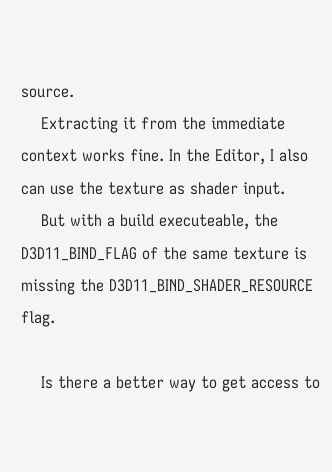source.
    Extracting it from the immediate context works fine. In the Editor, I also can use the texture as shader input.
    But with a build executeable, the D3D11_BIND_FLAG of the same texture is missing the D3D11_BIND_SHADER_RESOURCE flag.

    Is there a better way to get access to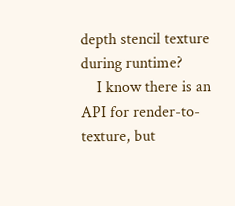depth stencil texture during runtime?
    I know there is an API for render-to-texture, but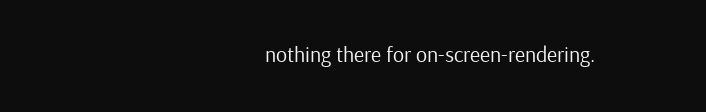nothing there for on-screen-rendering.